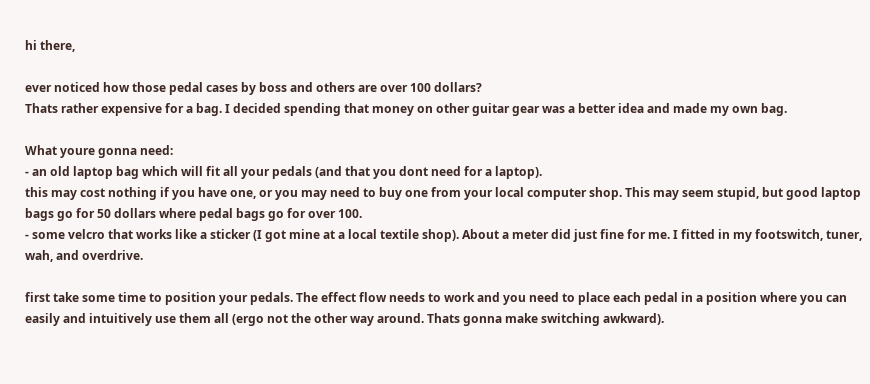hi there,

ever noticed how those pedal cases by boss and others are over 100 dollars?
Thats rather expensive for a bag. I decided spending that money on other guitar gear was a better idea and made my own bag.

What youre gonna need:
- an old laptop bag which will fit all your pedals (and that you dont need for a laptop).
this may cost nothing if you have one, or you may need to buy one from your local computer shop. This may seem stupid, but good laptop bags go for 50 dollars where pedal bags go for over 100.
- some velcro that works like a sticker (I got mine at a local textile shop). About a meter did just fine for me. I fitted in my footswitch, tuner, wah, and overdrive.

first take some time to position your pedals. The effect flow needs to work and you need to place each pedal in a position where you can easily and intuitively use them all (ergo not the other way around. Thats gonna make switching awkward).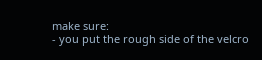make sure:
- you put the rough side of the velcro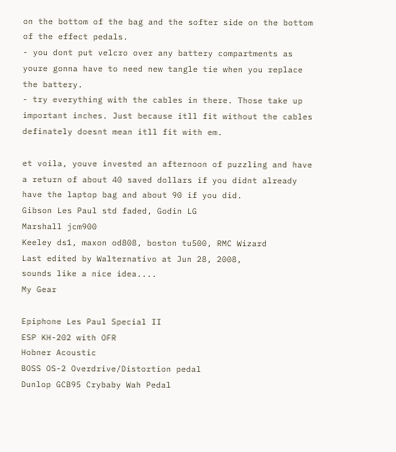on the bottom of the bag and the softer side on the bottom of the effect pedals.
- you dont put velcro over any battery compartments as youre gonna have to need new tangle tie when you replace the battery.
- try everything with the cables in there. Those take up important inches. Just because itll fit without the cables definately doesnt mean itll fit with em.

et voila, youve invested an afternoon of puzzling and have a return of about 40 saved dollars if you didnt already have the laptop bag and about 90 if you did.
Gibson Les Paul std faded, Godin LG
Marshall jcm900
Keeley ds1, maxon od808, boston tu500, RMC Wizard
Last edited by Walternativo at Jun 28, 2008,
sounds like a nice idea....
My Gear

Epiphone Les Paul Special II
ESP KH-202 with OFR
Hobner Acoustic
BOSS OS-2 Overdrive/Distortion pedal
Dunlop GCB95 Crybaby Wah Pedal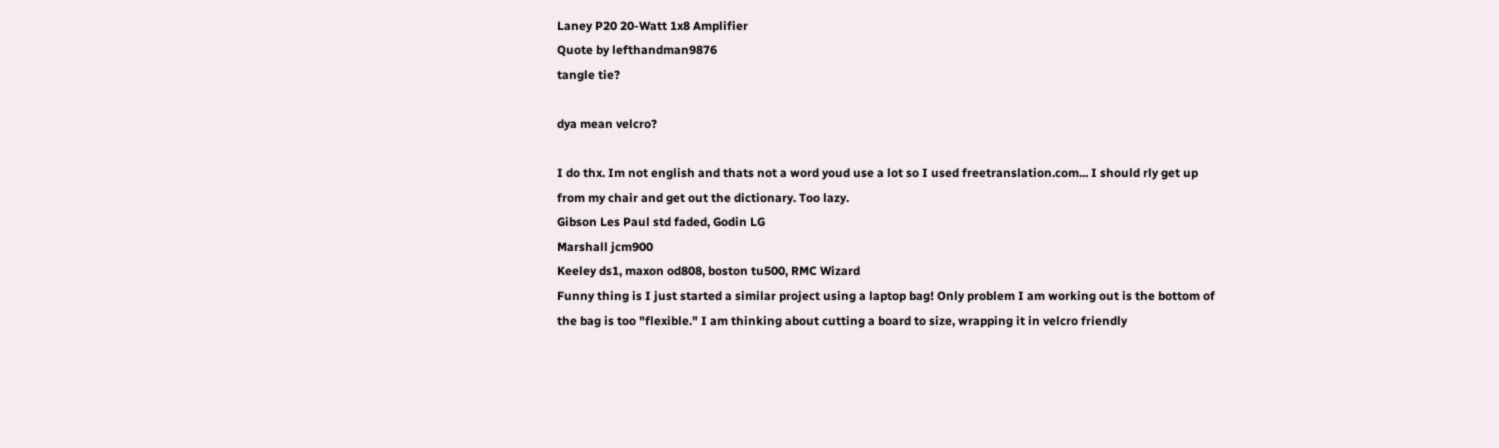Laney P20 20-Watt 1x8 Amplifier
Quote by lefthandman9876
tangle tie?

dya mean velcro?

I do thx. Im not english and thats not a word youd use a lot so I used freetranslation.com... I should rly get up from my chair and get out the dictionary. Too lazy.
Gibson Les Paul std faded, Godin LG
Marshall jcm900
Keeley ds1, maxon od808, boston tu500, RMC Wizard
Funny thing is I just started a similar project using a laptop bag! Only problem I am working out is the bottom of the bag is too "flexible." I am thinking about cutting a board to size, wrapping it in velcro friendly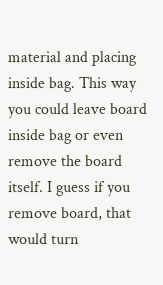material and placing inside bag. This way you could leave board inside bag or even remove the board itself. I guess if you remove board, that would turn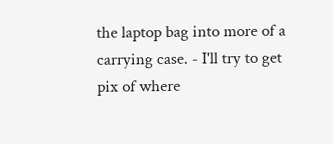the laptop bag into more of a carrying case. - I'll try to get pix of where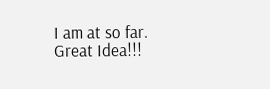I am at so far. Great Idea!!!